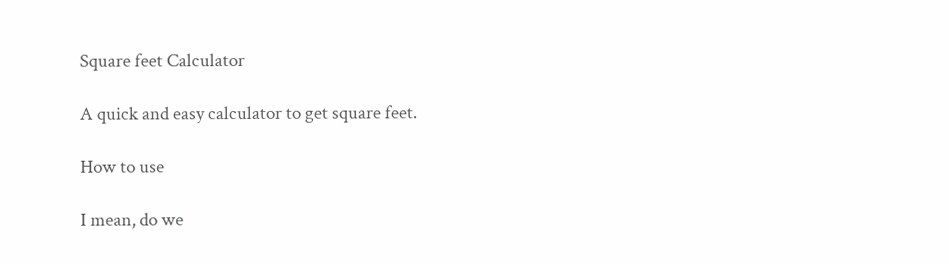Square feet Calculator

A quick and easy calculator to get square feet.

How to use

I mean, do we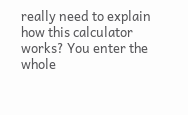really need to explain how this calculator works? You enter the whole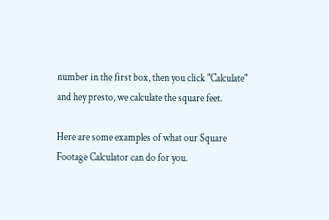number in the first box, then you click "Calculate" and hey presto, we calculate the square feet.

Here are some examples of what our Square Footage Calculator can do for you.